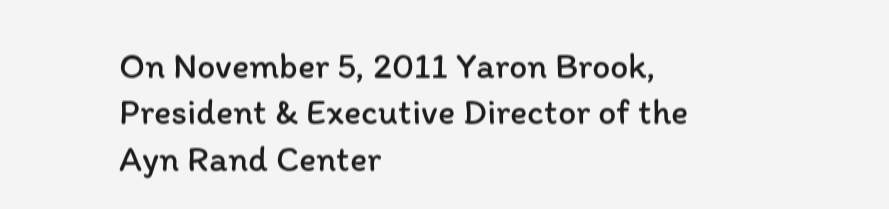On November 5, 2011 Yaron Brook, President & Executive Director of the Ayn Rand Center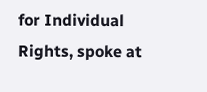for Individual Rights, spoke at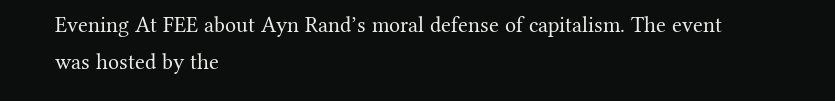Evening At FEE about Ayn Rand’s moral defense of capitalism. The event was hosted by the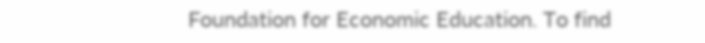Foundation for Economic Education. To find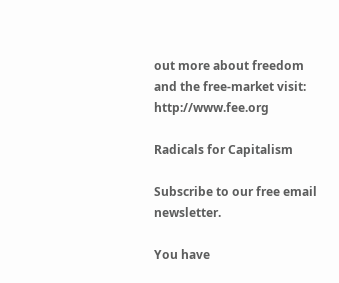out more about freedom and the free-market visit: http://www.fee.org

Radicals for Capitalism

Subscribe to our free email newsletter.

You have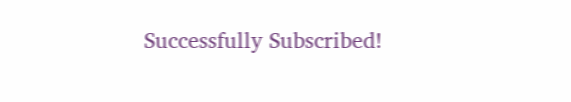Successfully Subscribed!